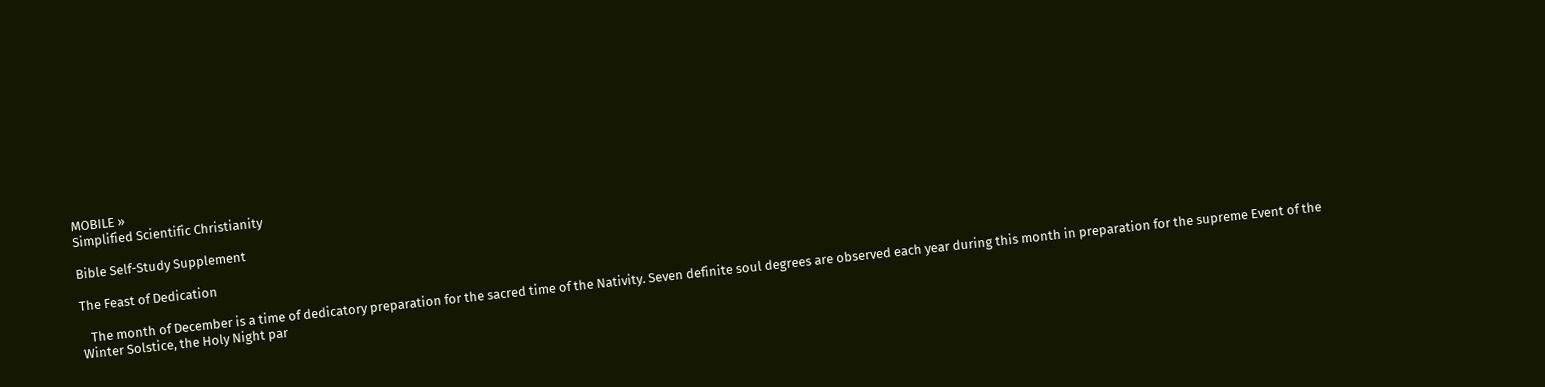MOBILE »
Simplified Scientific Christianity

Bible Self-Study Supplement

The Feast of Dedication

   The month of December is a time of dedicatory preparation for the sacred time of the Nativity. Seven definite soul degrees are observed each year during this month in preparation for the supreme Event of the Winter Solstice, the Holy Night par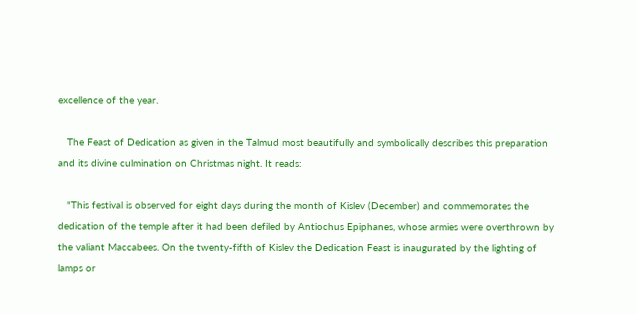excellence of the year.

   The Feast of Dedication as given in the Talmud most beautifully and symbolically describes this preparation and its divine culmination on Christmas night. It reads:

   "This festival is observed for eight days during the month of Kislev (December) and commemorates the dedication of the temple after it had been defiled by Antiochus Epiphanes, whose armies were overthrown by the valiant Maccabees. On the twenty-fifth of Kislev the Dedication Feast is inaugurated by the lighting of lamps or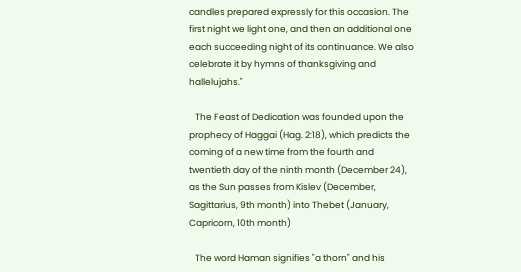candles prepared expressly for this occasion. The first night we light one, and then an additional one each succeeding night of its continuance. We also celebrate it by hymns of thanksgiving and hallelujahs."

   The Feast of Dedication was founded upon the prophecy of Haggai (Hag. 2:18), which predicts the coming of a new time from the fourth and twentieth day of the ninth month (December 24), as the Sun passes from Kislev (December, Sagittarius, 9th month) into Thebet (January, Capricorn, 10th month)

   The word Haman signifies "a thorn" and his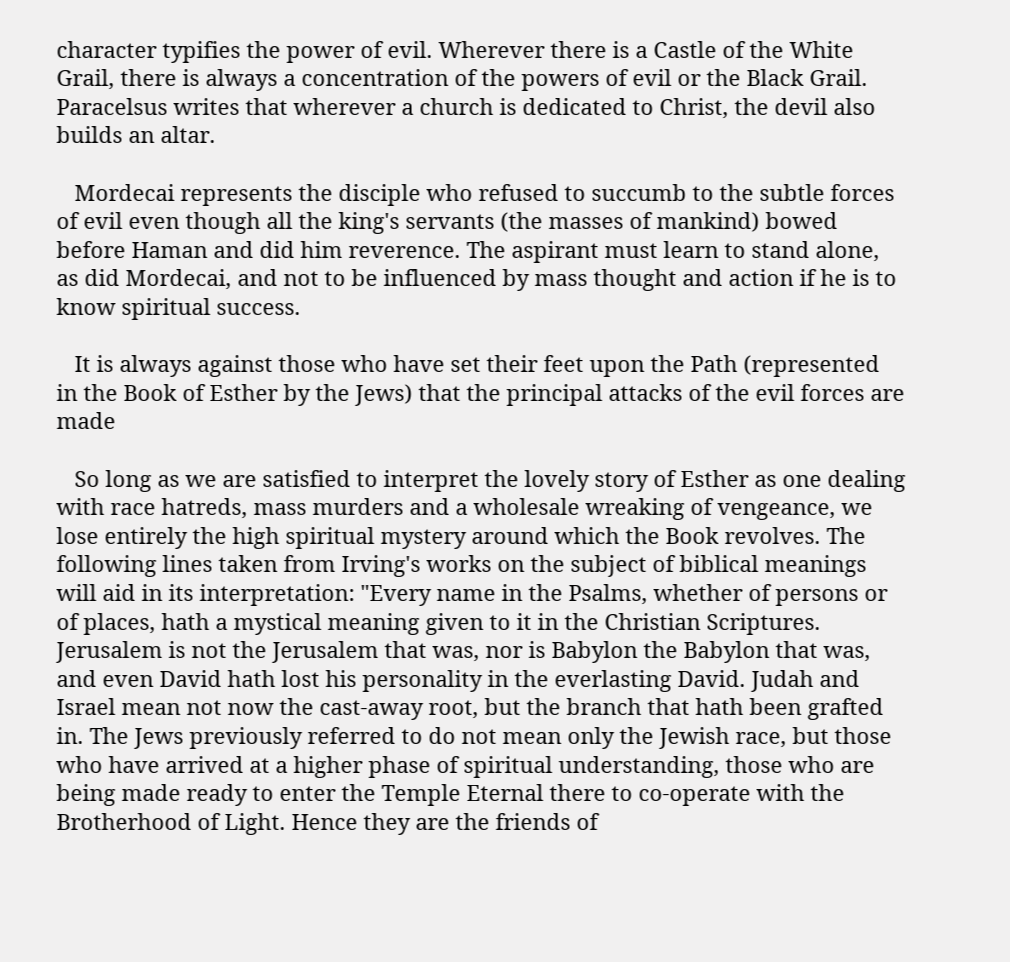character typifies the power of evil. Wherever there is a Castle of the White Grail, there is always a concentration of the powers of evil or the Black Grail. Paracelsus writes that wherever a church is dedicated to Christ, the devil also builds an altar.

   Mordecai represents the disciple who refused to succumb to the subtle forces of evil even though all the king's servants (the masses of mankind) bowed before Haman and did him reverence. The aspirant must learn to stand alone, as did Mordecai, and not to be influenced by mass thought and action if he is to know spiritual success.

   It is always against those who have set their feet upon the Path (represented in the Book of Esther by the Jews) that the principal attacks of the evil forces are made

   So long as we are satisfied to interpret the lovely story of Esther as one dealing with race hatreds, mass murders and a wholesale wreaking of vengeance, we lose entirely the high spiritual mystery around which the Book revolves. The following lines taken from Irving's works on the subject of biblical meanings will aid in its interpretation: "Every name in the Psalms, whether of persons or of places, hath a mystical meaning given to it in the Christian Scriptures. Jerusalem is not the Jerusalem that was, nor is Babylon the Babylon that was, and even David hath lost his personality in the everlasting David. Judah and Israel mean not now the cast-away root, but the branch that hath been grafted in. The Jews previously referred to do not mean only the Jewish race, but those who have arrived at a higher phase of spiritual understanding, those who are being made ready to enter the Temple Eternal there to co-operate with the Brotherhood of Light. Hence they are the friends of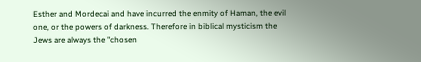Esther and Mordecai and have incurred the enmity of Haman, the evil one, or the powers of darkness. Therefore in biblical mysticism the Jews are always the "chosen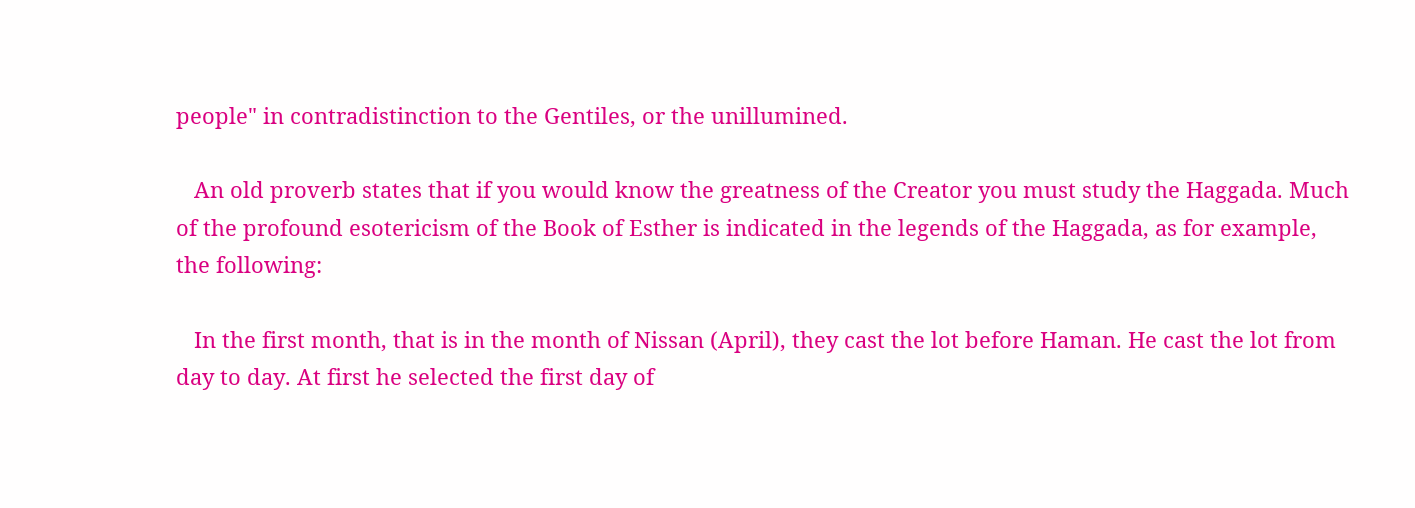people" in contradistinction to the Gentiles, or the unillumined.

   An old proverb states that if you would know the greatness of the Creator you must study the Haggada. Much of the profound esotericism of the Book of Esther is indicated in the legends of the Haggada, as for example, the following:

   In the first month, that is in the month of Nissan (April), they cast the lot before Haman. He cast the lot from day to day. At first he selected the first day of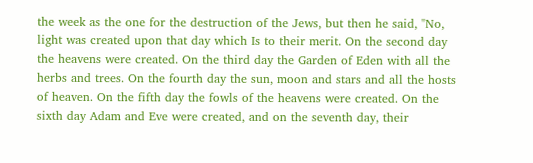the week as the one for the destruction of the Jews, but then he said, "No, light was created upon that day which Is to their merit. On the second day the heavens were created. On the third day the Garden of Eden with all the herbs and trees. On the fourth day the sun, moon and stars and all the hosts of heaven. On the fifth day the fowls of the heavens were created. On the sixth day Adam and Eve were created, and on the seventh day, their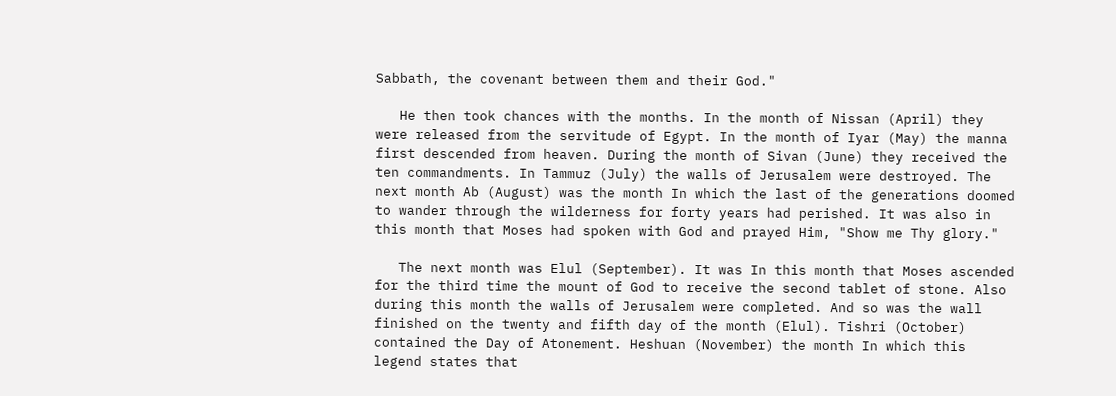Sabbath, the covenant between them and their God."

   He then took chances with the months. In the month of Nissan (April) they were released from the servitude of Egypt. In the month of Iyar (May) the manna first descended from heaven. During the month of Sivan (June) they received the ten commandments. In Tammuz (July) the walls of Jerusalem were destroyed. The next month Ab (August) was the month In which the last of the generations doomed to wander through the wilderness for forty years had perished. It was also in this month that Moses had spoken with God and prayed Him, "Show me Thy glory."

   The next month was Elul (September). It was In this month that Moses ascended for the third time the mount of God to receive the second tablet of stone. Also during this month the walls of Jerusalem were completed. And so was the wall finished on the twenty and fifth day of the month (Elul). Tishri (October) contained the Day of Atonement. Heshuan (November) the month In which this legend states that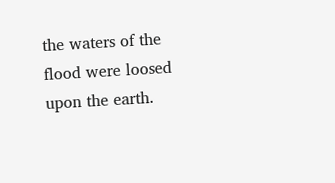the waters of the flood were loosed upon the earth.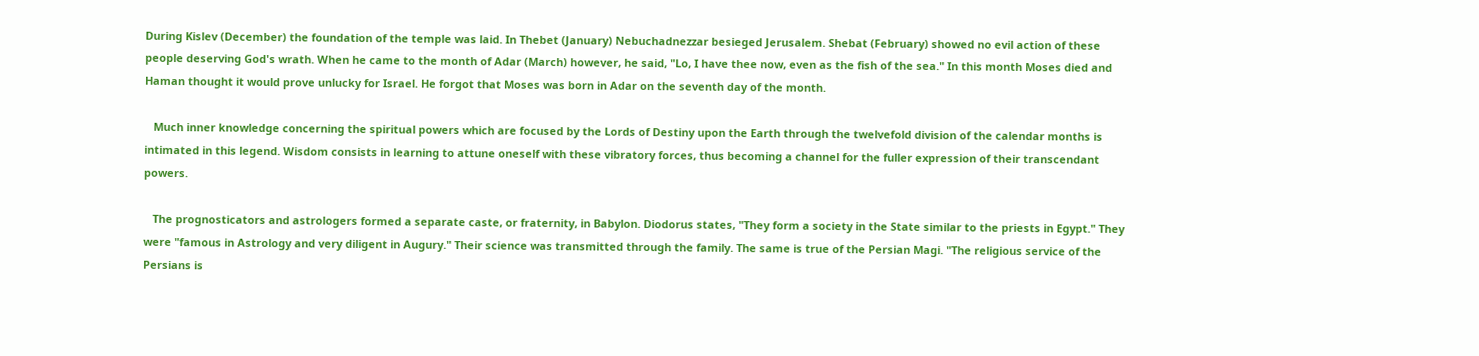During Kislev (December) the foundation of the temple was laid. In Thebet (January) Nebuchadnezzar besieged Jerusalem. Shebat (February) showed no evil action of these people deserving God's wrath. When he came to the month of Adar (March) however, he said, "Lo, I have thee now, even as the fish of the sea." In this month Moses died and Haman thought it would prove unlucky for Israel. He forgot that Moses was born in Adar on the seventh day of the month.

   Much inner knowledge concerning the spiritual powers which are focused by the Lords of Destiny upon the Earth through the twelvefold division of the calendar months is intimated in this legend. Wisdom consists in learning to attune oneself with these vibratory forces, thus becoming a channel for the fuller expression of their transcendant powers.

   The prognosticators and astrologers formed a separate caste, or fraternity, in Babylon. Diodorus states, "They form a society in the State similar to the priests in Egypt." They were "famous in Astrology and very diligent in Augury." Their science was transmitted through the family. The same is true of the Persian Magi. "The religious service of the Persians is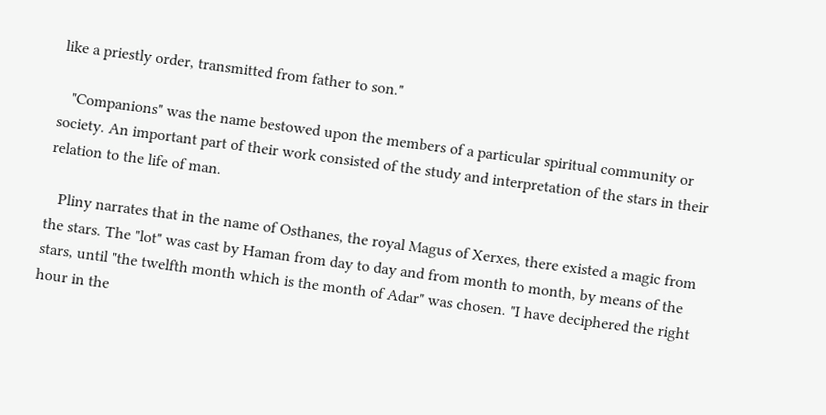like a priestly order, transmitted from father to son."

   "Companions" was the name bestowed upon the members of a particular spiritual community or society. An important part of their work consisted of the study and interpretation of the stars in their relation to the life of man.

   Pliny narrates that in the name of Osthanes, the royal Magus of Xerxes, there existed a magic from the stars. The "lot" was cast by Haman from day to day and from month to month, by means of the stars, until "the twelfth month which is the month of Adar" was chosen. "I have deciphered the right hour in the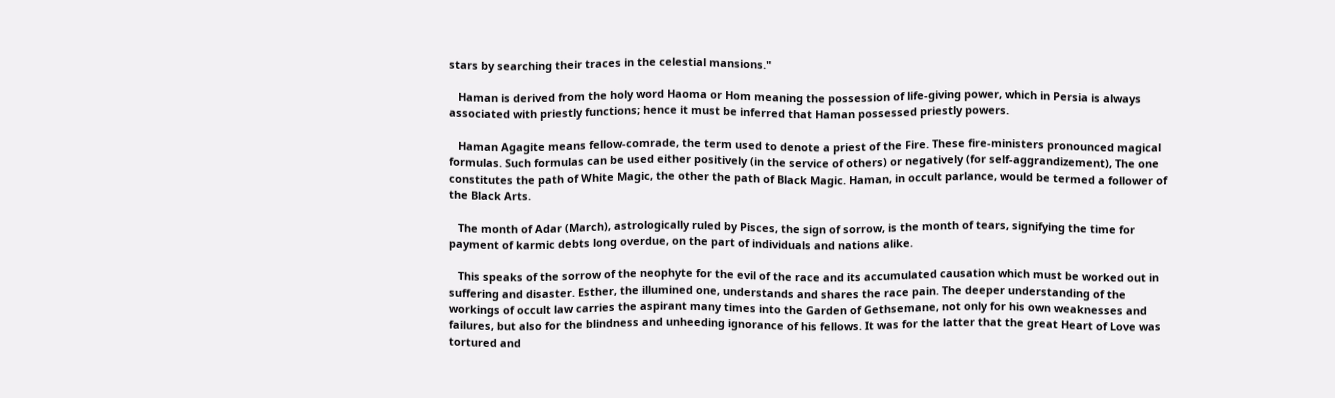stars by searching their traces in the celestial mansions."

   Haman is derived from the holy word Haoma or Hom meaning the possession of life-giving power, which in Persia is always associated with priestly functions; hence it must be inferred that Haman possessed priestly powers.

   Haman Agagite means fellow-comrade, the term used to denote a priest of the Fire. These fire-ministers pronounced magical formulas. Such formulas can be used either positively (in the service of others) or negatively (for self-aggrandizement), The one constitutes the path of White Magic, the other the path of Black Magic. Haman, in occult parlance, would be termed a follower of the Black Arts.

   The month of Adar (March), astrologically ruled by Pisces, the sign of sorrow, is the month of tears, signifying the time for payment of karmic debts long overdue, on the part of individuals and nations alike.

   This speaks of the sorrow of the neophyte for the evil of the race and its accumulated causation which must be worked out in suffering and disaster. Esther, the illumined one, understands and shares the race pain. The deeper understanding of the workings of occult law carries the aspirant many times into the Garden of Gethsemane, not only for his own weaknesses and failures, but also for the blindness and unheeding ignorance of his fellows. It was for the latter that the great Heart of Love was tortured and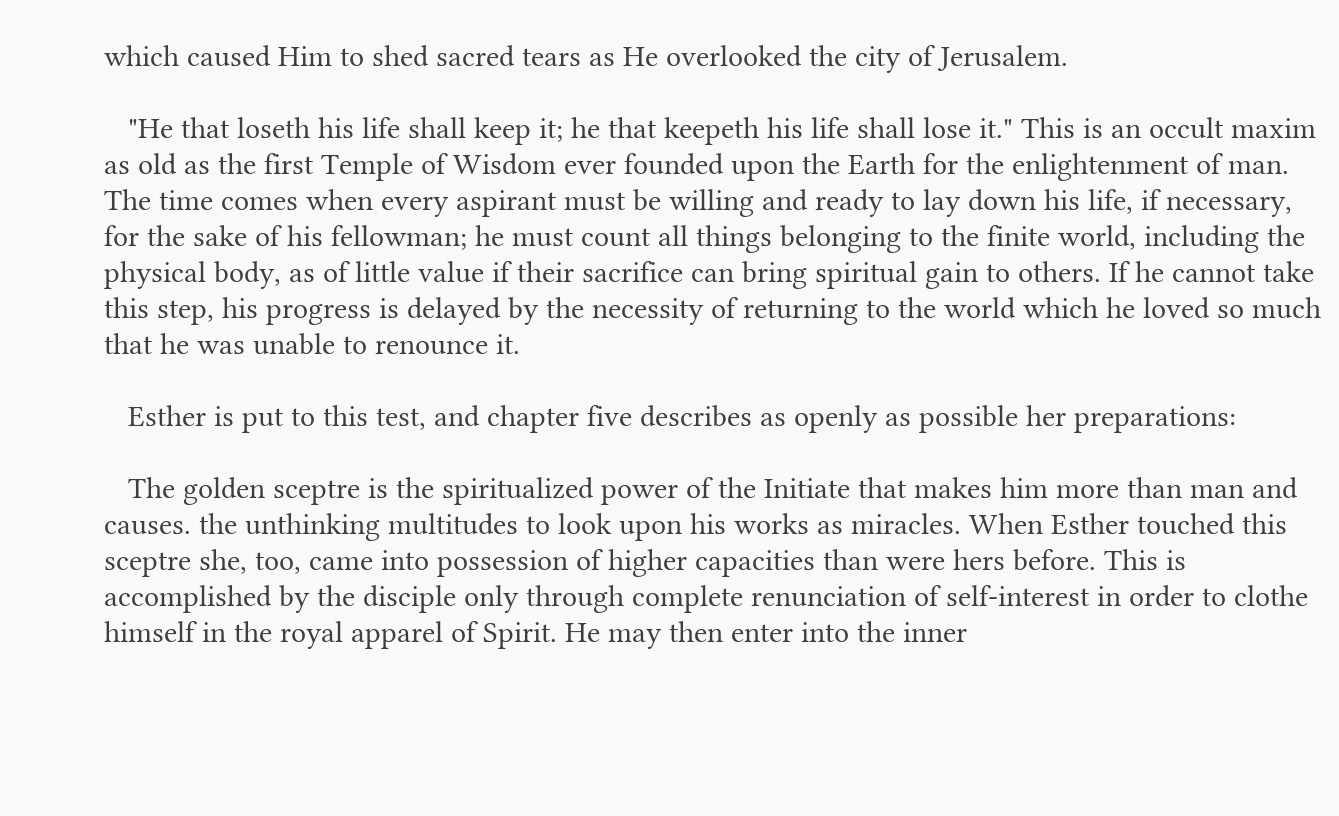which caused Him to shed sacred tears as He overlooked the city of Jerusalem.

   "He that loseth his life shall keep it; he that keepeth his life shall lose it." This is an occult maxim as old as the first Temple of Wisdom ever founded upon the Earth for the enlightenment of man. The time comes when every aspirant must be willing and ready to lay down his life, if necessary, for the sake of his fellowman; he must count all things belonging to the finite world, including the physical body, as of little value if their sacrifice can bring spiritual gain to others. If he cannot take this step, his progress is delayed by the necessity of returning to the world which he loved so much that he was unable to renounce it.

   Esther is put to this test, and chapter five describes as openly as possible her preparations:

   The golden sceptre is the spiritualized power of the Initiate that makes him more than man and causes. the unthinking multitudes to look upon his works as miracles. When Esther touched this sceptre she, too, came into possession of higher capacities than were hers before. This is accomplished by the disciple only through complete renunciation of self-interest in order to clothe himself in the royal apparel of Spirit. He may then enter into the inner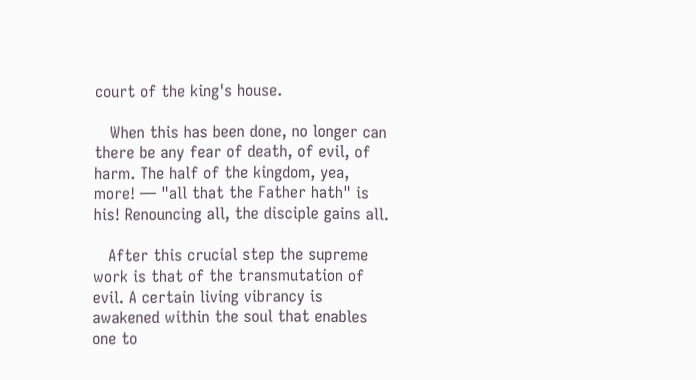court of the king's house.

   When this has been done, no longer can there be any fear of death, of evil, of harm. The half of the kingdom, yea, more! — "all that the Father hath" is his! Renouncing all, the disciple gains all.

   After this crucial step the supreme work is that of the transmutation of evil. A certain living vibrancy is awakened within the soul that enables one to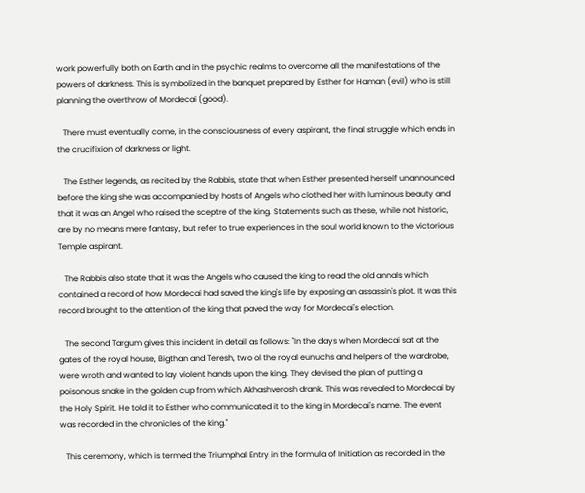work powerfully both on Earth and in the psychic realms to overcome all the manifestations of the powers of darkness. This is symbolized in the banquet prepared by Esther for Haman (evil) who is still planning the overthrow of Mordecai (good).

   There must eventually come, in the consciousness of every aspirant, the final struggle which ends in the crucifixion of darkness or light.

   The Esther legends, as recited by the Rabbis, state that when Esther presented herself unannounced before the king she was accompanied by hosts of Angels who clothed her with luminous beauty and that it was an Angel who raised the sceptre of the king. Statements such as these, while not historic, are by no means mere fantasy, but refer to true experiences in the soul world known to the victorious Temple aspirant.

   The Rabbis also state that it was the Angels who caused the king to read the old annals which contained a record of how Mordecai had saved the king's life by exposing an assassin's plot. It was this record brought to the attention of the king that paved the way for Mordecai's election.

   The second Targum gives this incident in detail as follows: "In the days when Mordecai sat at the gates of the royal house, Bigthan and Teresh, two ol the royal eunuchs and helpers of the wardrobe, were wroth and wanted to lay violent hands upon the king. They devised the plan of putting a poisonous snake in the golden cup from which Akhashverosh drank. This was revealed to Mordecai by the Holy Spirit. He told it to Esther who communicated it to the king in Mordecai's name. The event was recorded in the chronicles of the king."

   This ceremony, which is termed the Triumphal Entry in the formula of Initiation as recorded in the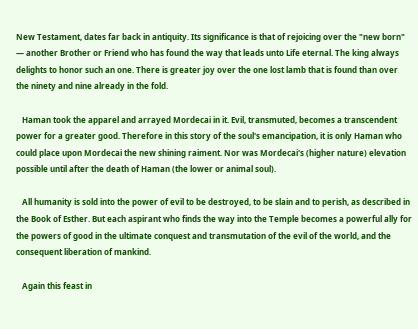New Testament, dates far back in antiquity. Its significance is that of rejoicing over the "new born" — another Brother or Friend who has found the way that leads unto Life eternal. The king always delights to honor such an one. There is greater joy over the one lost lamb that is found than over the ninety and nine already in the fold.

   Haman took the apparel and arrayed Mordecai in it. Evil, transmuted, becomes a transcendent power for a greater good. Therefore in this story of the soul's emancipation, it is only Haman who could place upon Mordecai the new shining raiment. Nor was Mordecai's (higher nature) elevation possible until after the death of Haman (the lower or animal soul).

   All humanity is sold into the power of evil to be destroyed, to be slain and to perish, as described in the Book of Esther. But each aspirant who finds the way into the Temple becomes a powerful ally for the powers of good in the ultimate conquest and transmutation of the evil of the world, and the consequent liberation of mankind.

   Again this feast in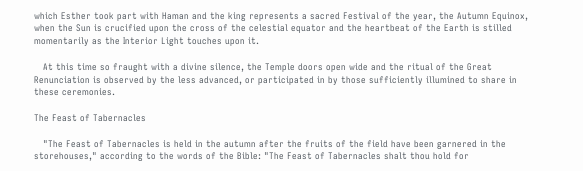which Esther took part with Haman and the king represents a sacred Festival of the year, the Autumn Equinox, when the Sun is crucified upon the cross of the celestial equator and the heartbeat of the Earth is stilled momentarily as the Interior Light touches upon it.

   At this time so fraught with a divine silence, the Temple doors open wide and the ritual of the Great Renunciation is observed by the less advanced, or participated in by those sufficiently illumined to share in these ceremonies.

The Feast of Tabernacles

   "The Feast of Tabernacles is held in the autumn after the fruits of the field have been garnered in the storehouses," according to the words of the Bible: "The Feast of Tabernacles shalt thou hold for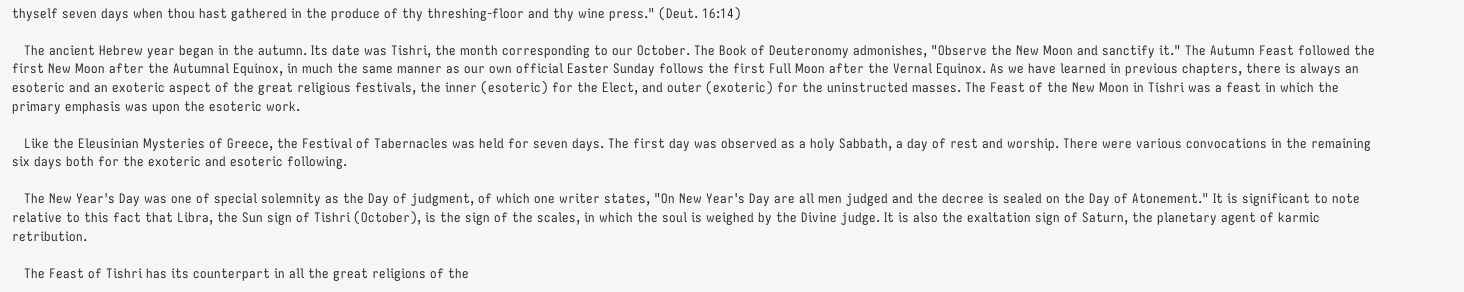thyself seven days when thou hast gathered in the produce of thy threshing-floor and thy wine press." (Deut. 16:14)

   The ancient Hebrew year began in the autumn. Its date was Tishri, the month corresponding to our October. The Book of Deuteronomy admonishes, "Observe the New Moon and sanctify it." The Autumn Feast followed the first New Moon after the Autumnal Equinox, in much the same manner as our own official Easter Sunday follows the first Full Moon after the Vernal Equinox. As we have learned in previous chapters, there is always an esoteric and an exoteric aspect of the great religious festivals, the inner (esoteric) for the Elect, and outer (exoteric) for the uninstructed masses. The Feast of the New Moon in Tishri was a feast in which the primary emphasis was upon the esoteric work.

   Like the Eleusinian Mysteries of Greece, the Festival of Tabernacles was held for seven days. The first day was observed as a holy Sabbath, a day of rest and worship. There were various convocations in the remaining six days both for the exoteric and esoteric following.

   The New Year's Day was one of special solemnity as the Day of judgment, of which one writer states, "On New Year's Day are all men judged and the decree is sealed on the Day of Atonement." It is significant to note relative to this fact that Libra, the Sun sign of Tishri (October), is the sign of the scales, in which the soul is weighed by the Divine judge. It is also the exaltation sign of Saturn, the planetary agent of karmic retribution.

   The Feast of Tishri has its counterpart in all the great religions of the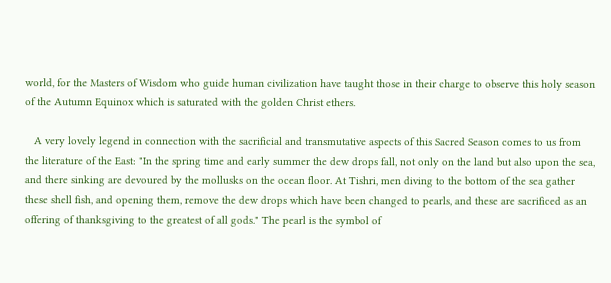world, for the Masters of Wisdom who guide human civilization have taught those in their charge to observe this holy season of the Autumn Equinox which is saturated with the golden Christ ethers.

   A very lovely legend in connection with the sacrificial and transmutative aspects of this Sacred Season comes to us from the literature of the East: "In the spring time and early summer the dew drops fall, not only on the land but also upon the sea, and there sinking are devoured by the mollusks on the ocean floor. At Tishri, men diving to the bottom of the sea gather these shell fish, and opening them, remove the dew drops which have been changed to pearls, and these are sacrificed as an offering of thanksgiving to the greatest of all gods." The pearl is the symbol of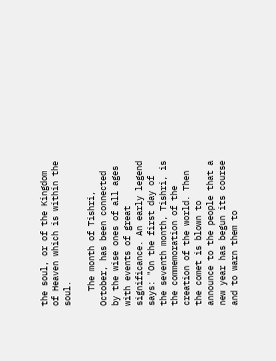the soul, or of the Kingdom of Heaven which is within the soul.

   The month of Tishri, October, has been connected by the wise ones of all ages with events of great significance. An early legend says: "On the first day of the seventh month, Tishri, is the commemoration of the creation of the world. Then the comet is blown to announce to the people that a new year has begun its course and to warn them to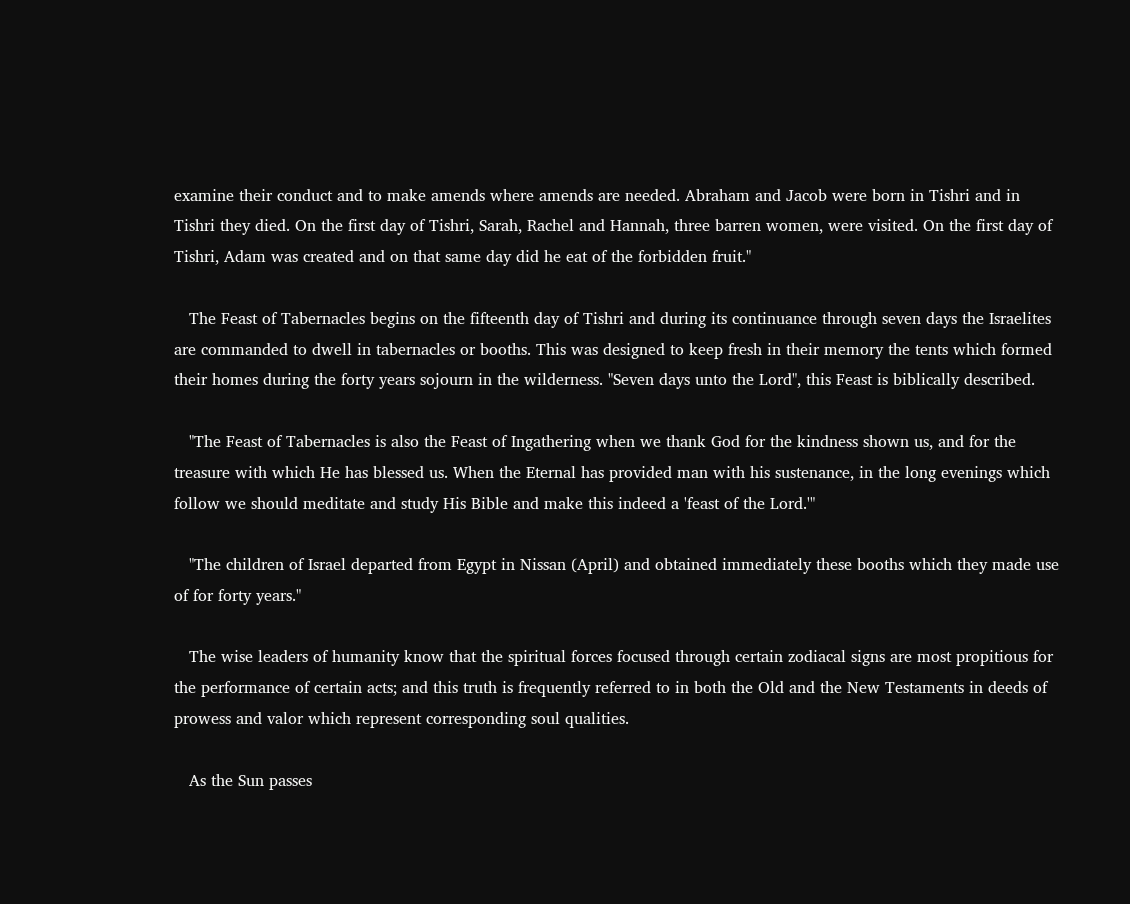examine their conduct and to make amends where amends are needed. Abraham and Jacob were born in Tishri and in Tishri they died. On the first day of Tishri, Sarah, Rachel and Hannah, three barren women, were visited. On the first day of Tishri, Adam was created and on that same day did he eat of the forbidden fruit."

   The Feast of Tabernacles begins on the fifteenth day of Tishri and during its continuance through seven days the Israelites are commanded to dwell in tabernacles or booths. This was designed to keep fresh in their memory the tents which formed their homes during the forty years sojourn in the wilderness. "Seven days unto the Lord", this Feast is biblically described.

   "The Feast of Tabernacles is also the Feast of Ingathering when we thank God for the kindness shown us, and for the treasure with which He has blessed us. When the Eternal has provided man with his sustenance, in the long evenings which follow we should meditate and study His Bible and make this indeed a 'feast of the Lord.'"

   "The children of Israel departed from Egypt in Nissan (April) and obtained immediately these booths which they made use of for forty years."

   The wise leaders of humanity know that the spiritual forces focused through certain zodiacal signs are most propitious for the performance of certain acts; and this truth is frequently referred to in both the Old and the New Testaments in deeds of prowess and valor which represent corresponding soul qualities.

   As the Sun passes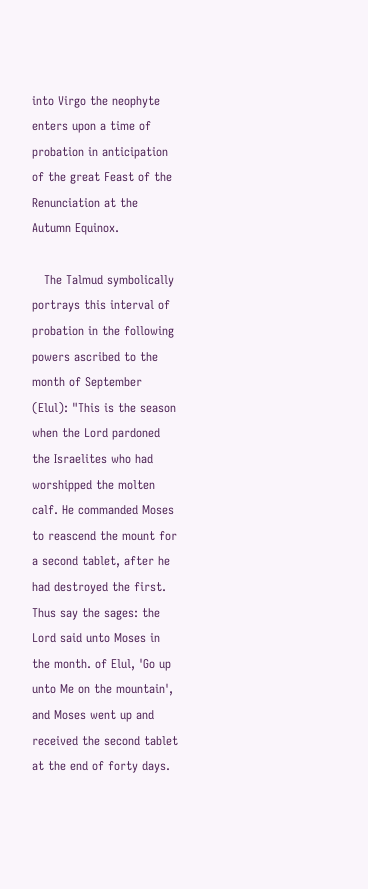into Virgo the neophyte enters upon a time of probation in anticipation of the great Feast of the Renunciation at the Autumn Equinox.

   The Talmud symbolically portrays this interval of probation in the following powers ascribed to the month of September (Elul): "This is the season when the Lord pardoned the Israelites who had worshipped the molten calf. He commanded Moses to reascend the mount for a second tablet, after he had destroyed the first. Thus say the sages: the Lord said unto Moses in the month. of Elul, 'Go up unto Me on the mountain', and Moses went up and received the second tablet at the end of forty days.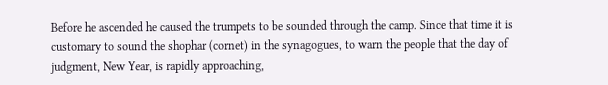Before he ascended he caused the trumpets to be sounded through the camp. Since that time it is customary to sound the shophar (cornet) in the synagogues, to warn the people that the day of judgment, New Year, is rapidly approaching,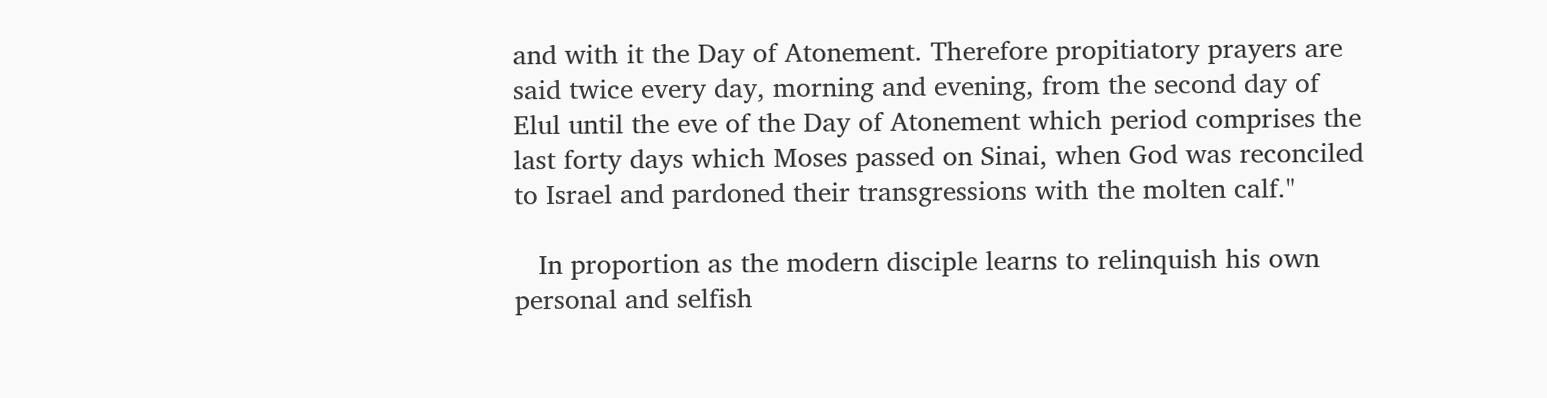and with it the Day of Atonement. Therefore propitiatory prayers are said twice every day, morning and evening, from the second day of Elul until the eve of the Day of Atonement which period comprises the last forty days which Moses passed on Sinai, when God was reconciled to Israel and pardoned their transgressions with the molten calf."

   In proportion as the modern disciple learns to relinquish his own personal and selfish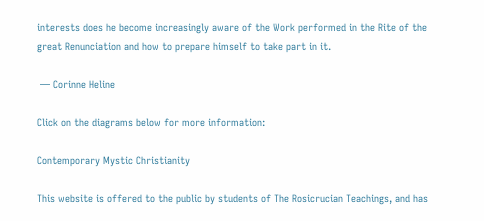interests does he become increasingly aware of the Work performed in the Rite of the great Renunciation and how to prepare himself to take part in it.

 — Corinne Heline

Click on the diagrams below for more information:

Contemporary Mystic Christianity

This website is offered to the public by students of The Rosicrucian Teachings, and has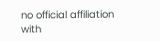no official affiliation with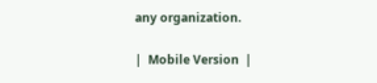any organization.

|  Mobile Version  |